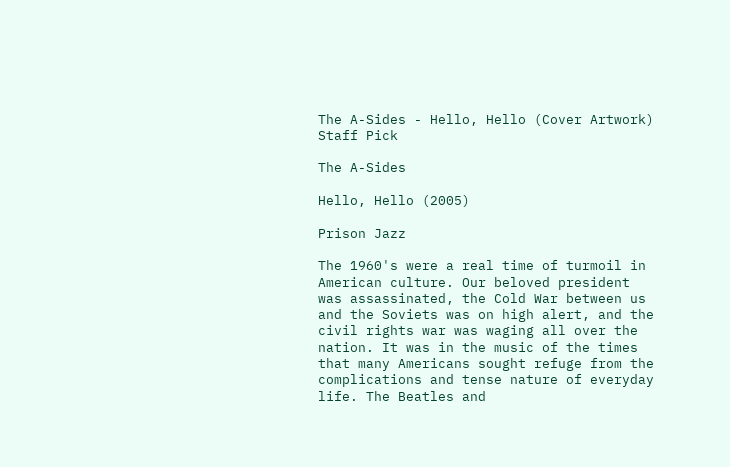The A-Sides - Hello, Hello (Cover Artwork)
Staff Pick

The A-Sides

Hello, Hello (2005)

Prison Jazz

The 1960's were a real time of turmoil in American culture. Our beloved president was assassinated, the Cold War between us and the Soviets was on high alert, and the civil rights war was waging all over the nation. It was in the music of the times that many Americans sought refuge from the complications and tense nature of everyday life. The Beatles and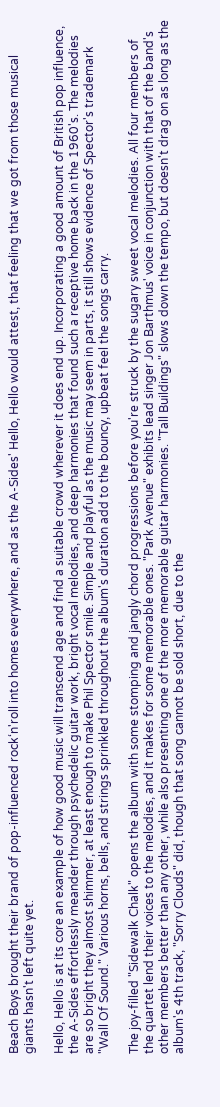Beach Boys brought their brand of pop-influenced rock‘n'roll into homes everywhere, and as the A-Sides' Hello, Hello would attest, that feeling that we got from those musical giants hasn't left quite yet.

Hello, Hello is at its core an example of how good music will transcend age and find a suitable crowd wherever it does end up. Incorporating a good amount of British pop influence, the A-Sides effortlessly meander through psychedelic guitar work, bright vocal melodies, and deep harmonies that found such a receptive home back in the 1960's. The melodies are so bright they almost shimmer, at least enough to make Phil Spector smile. Simple and playful as the music may seem in parts, it still shows evidence of Spector's trademark "Wall Of Sound." Various horns, bells, and strings sprinkled throughout the album's duration add to the bouncy, upbeat feel the songs carry.

The joy-filled "Sidewalk Chalk" opens the album with some stomping and jangly chord progressions before you're struck by the sugary sweet vocal melodies. All four members of the quartet lend their voices to the melodies, and it makes for some memorable ones. "Park Avenue" exhibits lead singer Jon Barthmus' voice in conjunction with that of the band's other members better than any other, while also presenting one of the more memorable guitar harmonies. "Tall Buildings" slows down the tempo, but doesn't drag on as long as the album's 4th track, "Sorry Clouds" did, though that song cannot be sold short, due to the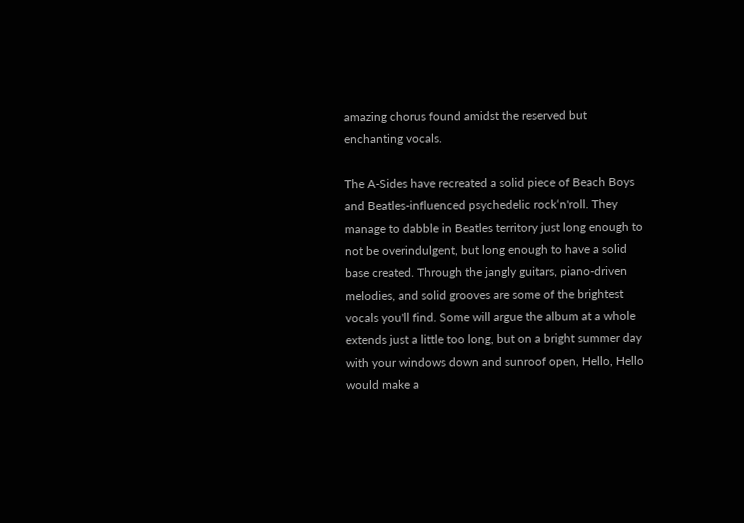amazing chorus found amidst the reserved but enchanting vocals.

The A-Sides have recreated a solid piece of Beach Boys and Beatles-influenced psychedelic rock‘n'roll. They manage to dabble in Beatles territory just long enough to not be overindulgent, but long enough to have a solid base created. Through the jangly guitars, piano-driven melodies, and solid grooves are some of the brightest vocals you'll find. Some will argue the album at a whole extends just a little too long, but on a bright summer day with your windows down and sunroof open, Hello, Hello would make a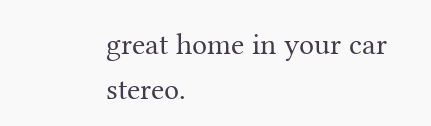great home in your car stereo.